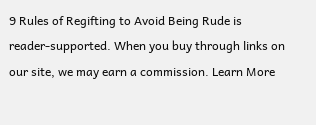9 Rules of Regifting to Avoid Being Rude is reader-supported. When you buy through links on our site, we may earn a commission. Learn More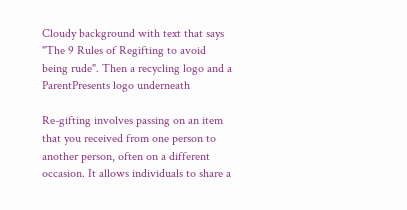Cloudy background with text that says "The 9 Rules of Regifting to avoid being rude". Then a recycling logo and a ParentPresents logo underneath

Re-gifting involves passing on an item that you received from one person to another person, often on a different occasion. It allows individuals to share a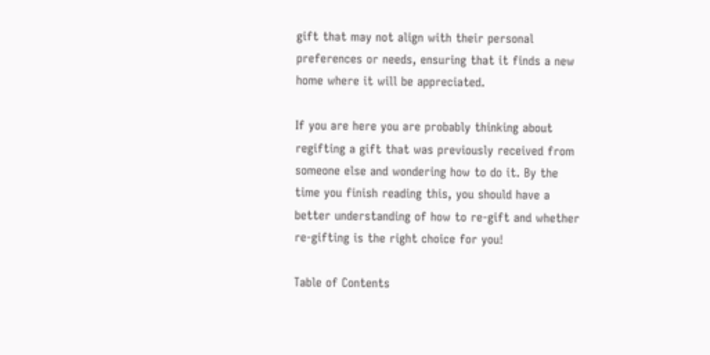gift that may not align with their personal preferences or needs, ensuring that it finds a new home where it will be appreciated.

If you are here you are probably thinking about regifting a gift that was previously received from someone else and wondering how to do it. By the time you finish reading this, you should have a better understanding of how to re-gift and whether re-gifting is the right choice for you!

Table of Contents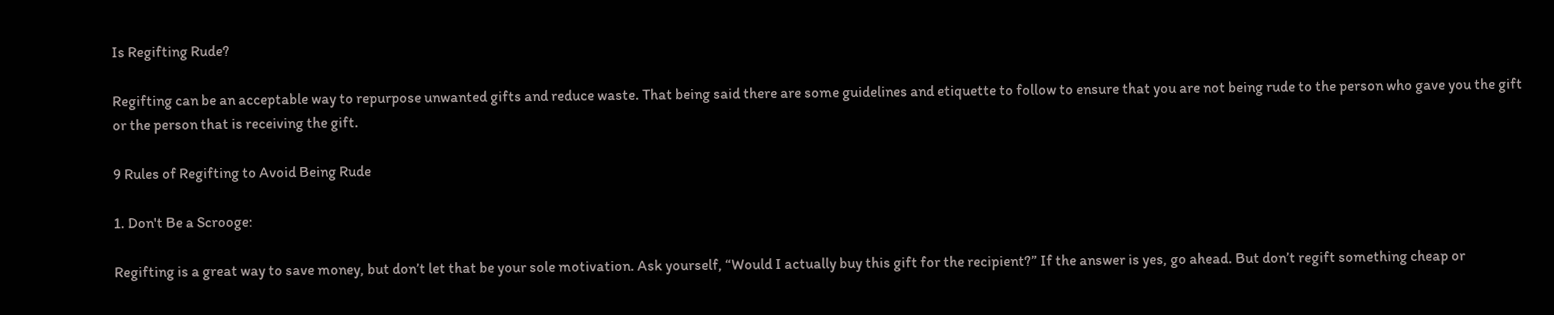Is Regifting Rude?

Regifting can be an acceptable way to repurpose unwanted gifts and reduce waste. That being said there are some guidelines and etiquette to follow to ensure that you are not being rude to the person who gave you the gift or the person that is receiving the gift.

9 Rules of Regifting to Avoid Being Rude

1. Don't Be a Scrooge:

Regifting is a great way to save money, but don’t let that be your sole motivation. Ask yourself, “Would I actually buy this gift for the recipient?” If the answer is yes, go ahead. But don’t regift something cheap or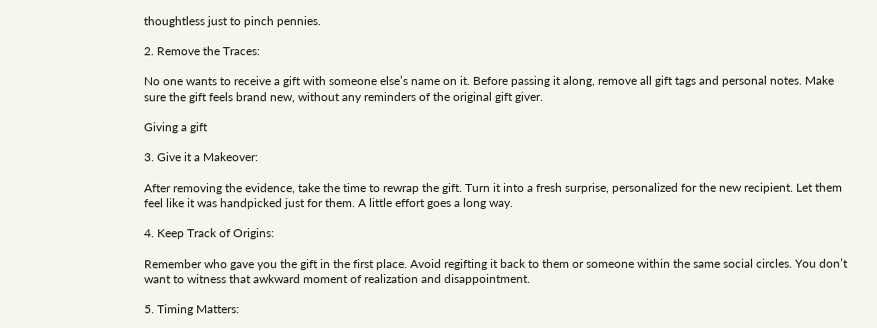thoughtless just to pinch pennies.

2. Remove the Traces:

No one wants to receive a gift with someone else’s name on it. Before passing it along, remove all gift tags and personal notes. Make sure the gift feels brand new, without any reminders of the original gift giver.

Giving a gift

3. Give it a Makeover:

After removing the evidence, take the time to rewrap the gift. Turn it into a fresh surprise, personalized for the new recipient. Let them feel like it was handpicked just for them. A little effort goes a long way.

4. Keep Track of Origins:

Remember who gave you the gift in the first place. Avoid regifting it back to them or someone within the same social circles. You don’t want to witness that awkward moment of realization and disappointment.

5. Timing Matters: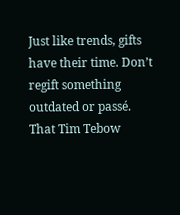Just like trends, gifts have their time. Don’t regift something outdated or passé. That Tim Tebow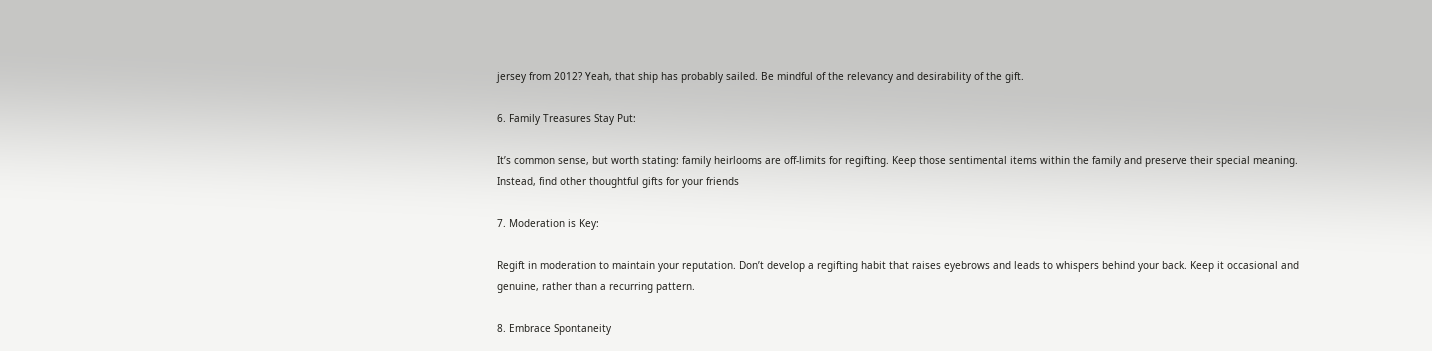jersey from 2012? Yeah, that ship has probably sailed. Be mindful of the relevancy and desirability of the gift.

6. Family Treasures Stay Put:

It’s common sense, but worth stating: family heirlooms are off-limits for regifting. Keep those sentimental items within the family and preserve their special meaning. Instead, find other thoughtful gifts for your friends

7. Moderation is Key:

Regift in moderation to maintain your reputation. Don’t develop a regifting habit that raises eyebrows and leads to whispers behind your back. Keep it occasional and genuine, rather than a recurring pattern.

8. Embrace Spontaneity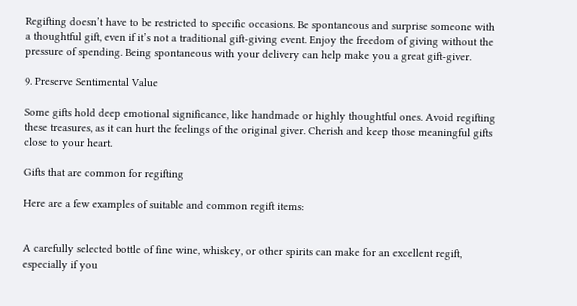Regifting doesn’t have to be restricted to specific occasions. Be spontaneous and surprise someone with a thoughtful gift, even if it’s not a traditional gift-giving event. Enjoy the freedom of giving without the pressure of spending. Being spontaneous with your delivery can help make you a great gift-giver.

9. Preserve Sentimental Value

Some gifts hold deep emotional significance, like handmade or highly thoughtful ones. Avoid regifting these treasures, as it can hurt the feelings of the original giver. Cherish and keep those meaningful gifts close to your heart.

Gifts that are common for regifting

Here are a few examples of suitable and common regift items:


A carefully selected bottle of fine wine, whiskey, or other spirits can make for an excellent regift, especially if you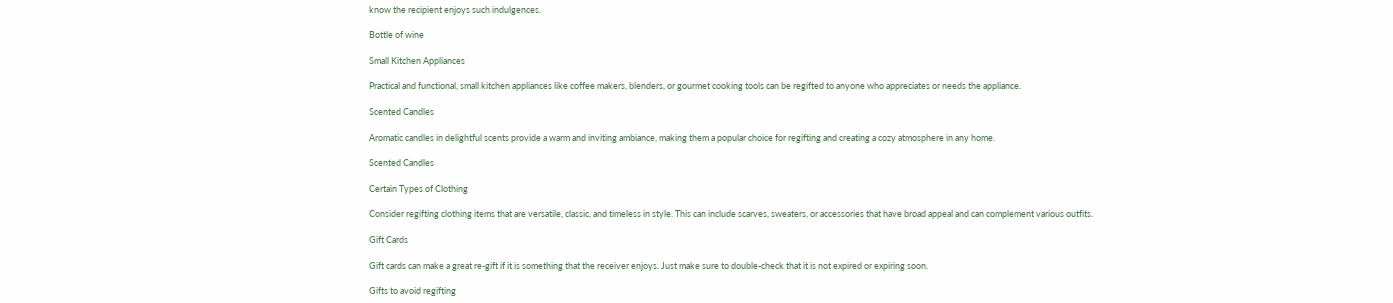know the recipient enjoys such indulgences.

Bottle of wine

Small Kitchen Appliances

Practical and functional, small kitchen appliances like coffee makers, blenders, or gourmet cooking tools can be regifted to anyone who appreciates or needs the appliance.

Scented Candles

Aromatic candles in delightful scents provide a warm and inviting ambiance, making them a popular choice for regifting and creating a cozy atmosphere in any home.

Scented Candles

Certain Types of Clothing

Consider regifting clothing items that are versatile, classic, and timeless in style. This can include scarves, sweaters, or accessories that have broad appeal and can complement various outfits.

Gift Cards

Gift cards can make a great re-gift if it is something that the receiver enjoys. Just make sure to double-check that it is not expired or expiring soon.

Gifts to avoid regifting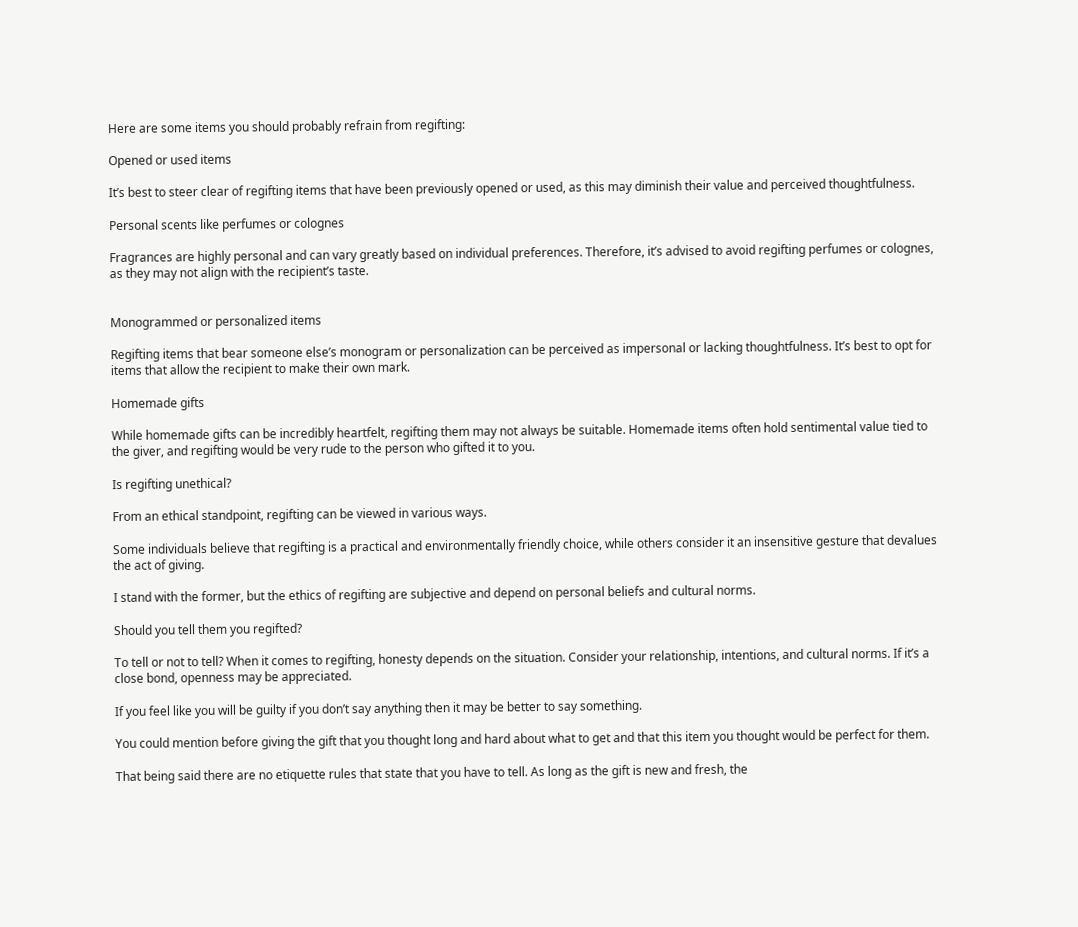Here are some items you should probably refrain from regifting:

Opened or used items

It’s best to steer clear of regifting items that have been previously opened or used, as this may diminish their value and perceived thoughtfulness.

Personal scents like perfumes or colognes

Fragrances are highly personal and can vary greatly based on individual preferences. Therefore, it’s advised to avoid regifting perfumes or colognes, as they may not align with the recipient’s taste.


Monogrammed or personalized items

Regifting items that bear someone else’s monogram or personalization can be perceived as impersonal or lacking thoughtfulness. It’s best to opt for items that allow the recipient to make their own mark.

Homemade gifts

While homemade gifts can be incredibly heartfelt, regifting them may not always be suitable. Homemade items often hold sentimental value tied to the giver, and regifting would be very rude to the person who gifted it to you.

Is regifting unethical?

From an ethical standpoint, regifting can be viewed in various ways.

Some individuals believe that regifting is a practical and environmentally friendly choice, while others consider it an insensitive gesture that devalues the act of giving.

I stand with the former, but the ethics of regifting are subjective and depend on personal beliefs and cultural norms.

Should you tell them you regifted?

To tell or not to tell? When it comes to regifting, honesty depends on the situation. Consider your relationship, intentions, and cultural norms. If it’s a close bond, openness may be appreciated.

If you feel like you will be guilty if you don’t say anything then it may be better to say something.

You could mention before giving the gift that you thought long and hard about what to get and that this item you thought would be perfect for them.

That being said there are no etiquette rules that state that you have to tell. As long as the gift is new and fresh, the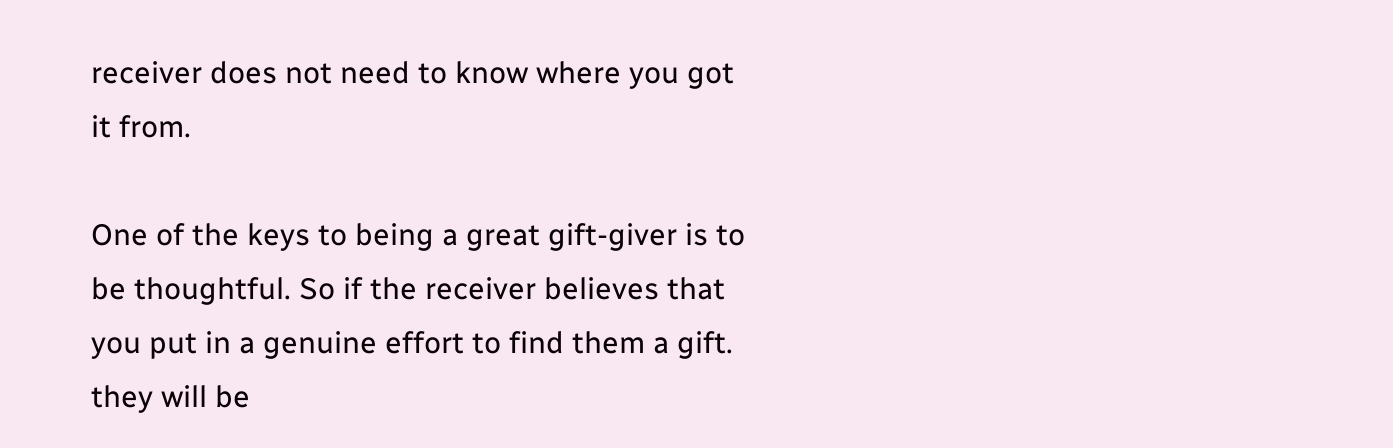receiver does not need to know where you got it from.

One of the keys to being a great gift-giver is to be thoughtful. So if the receiver believes that you put in a genuine effort to find them a gift. they will be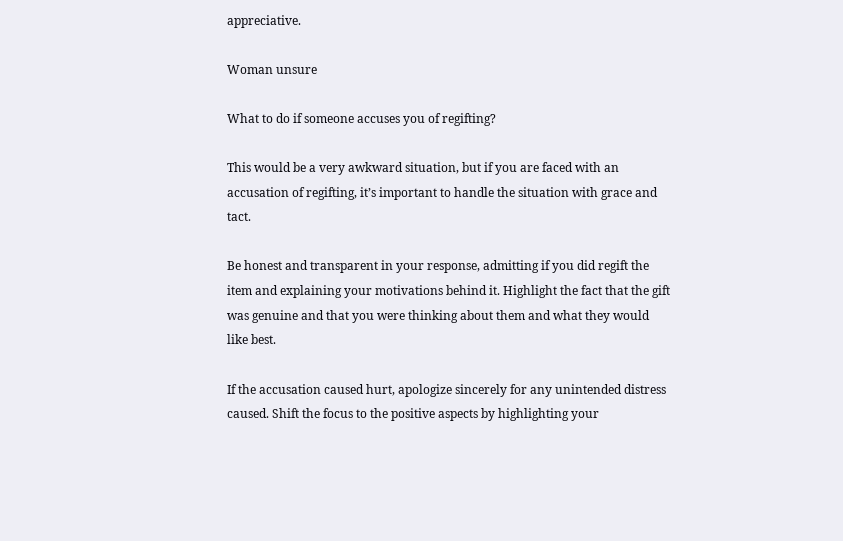appreciative.

Woman unsure

What to do if someone accuses you of regifting?

This would be a very awkward situation, but if you are faced with an accusation of regifting, it’s important to handle the situation with grace and tact.

Be honest and transparent in your response, admitting if you did regift the item and explaining your motivations behind it. Highlight the fact that the gift was genuine and that you were thinking about them and what they would like best.

If the accusation caused hurt, apologize sincerely for any unintended distress caused. Shift the focus to the positive aspects by highlighting your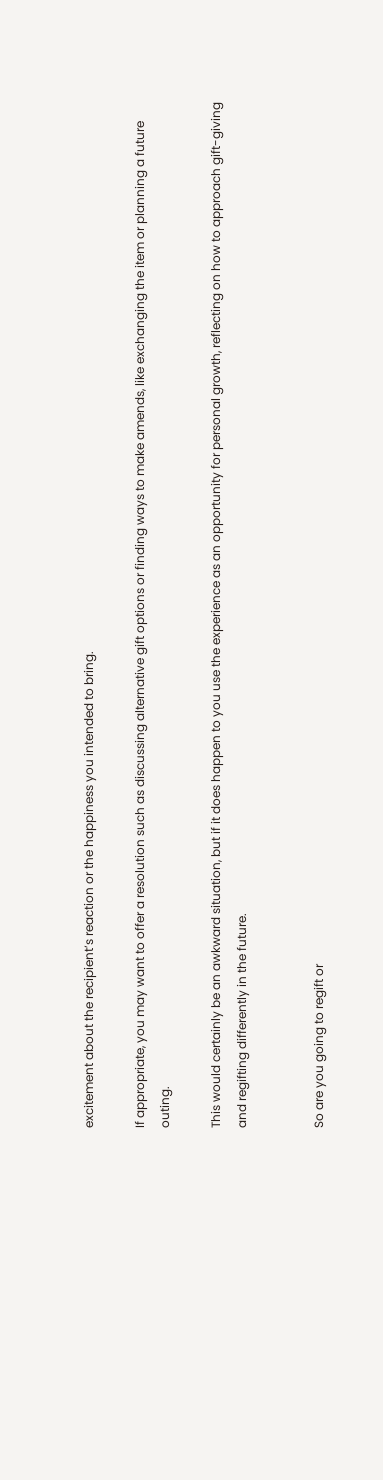excitement about the recipient’s reaction or the happiness you intended to bring.

If appropriate, you may want to offer a resolution such as discussing alternative gift options or finding ways to make amends, like exchanging the item or planning a future outing.

This would certainly be an awkward situation, but if it does happen to you use the experience as an opportunity for personal growth, reflecting on how to approach gift-giving and regifting differently in the future.


So are you going to regift or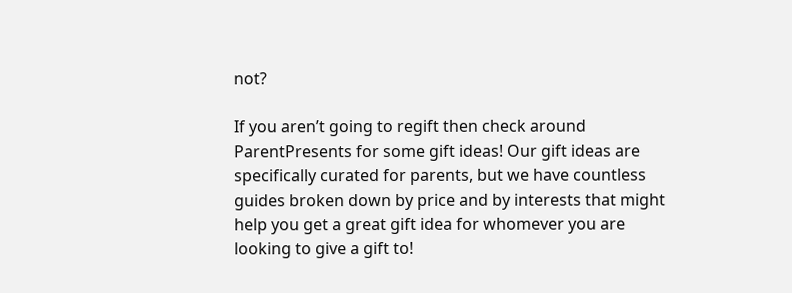not?

If you aren’t going to regift then check around ParentPresents for some gift ideas! Our gift ideas are specifically curated for parents, but we have countless guides broken down by price and by interests that might help you get a great gift idea for whomever you are looking to give a gift to!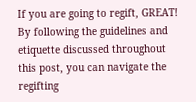If you are going to regift, GREAT! By following the guidelines and etiquette discussed throughout this post, you can navigate the regifting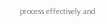process effectively and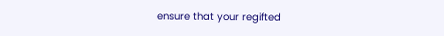ensure that your regifted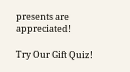presents are appreciated!

Try Our Gift Quiz!